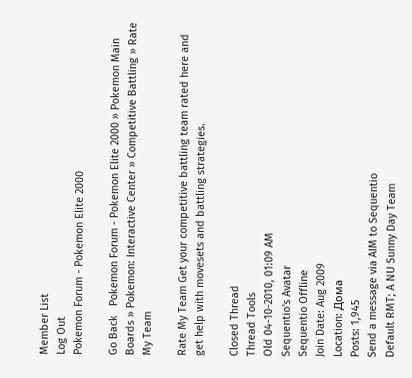Member List
Log Out
Pokemon Forum - Pokemon Elite 2000

Go Back   Pokemon Forum - Pokemon Elite 2000 » Pokemon Main Boards » Pokemon: Interactive Center » Competitive Battling » Rate My Team

Rate My Team Get your competitive battling team rated here and get help with movesets and battling strategies.

Closed Thread
Thread Tools
Old 04-10-2010, 01:09 AM
Sequentio's Avatar
Sequentio Offline
Join Date: Aug 2009
Location: Дома
Posts: 1,945
Send a message via AIM to Sequentio
Default RMT; A NU Sunny Day Team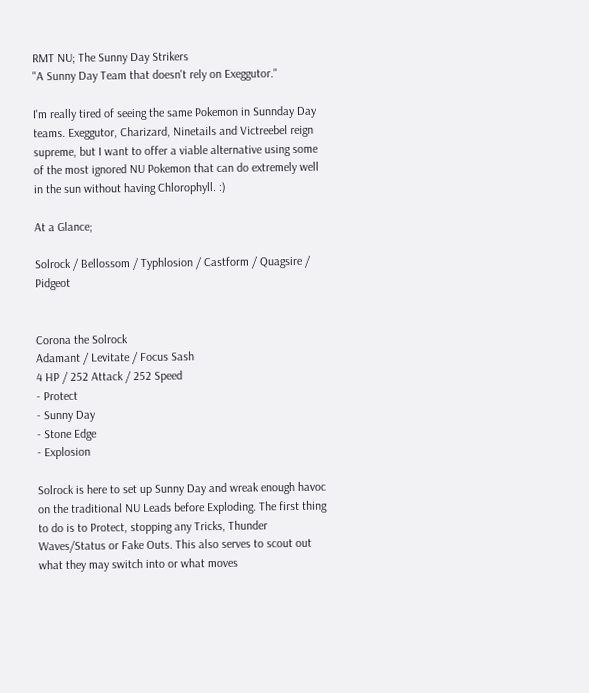RMT NU; The Sunny Day Strikers
"A Sunny Day Team that doesn't rely on Exeggutor."

I'm really tired of seeing the same Pokemon in Sunnday Day teams. Exeggutor, Charizard, Ninetails and Victreebel reign supreme, but I want to offer a viable alternative using some of the most ignored NU Pokemon that can do extremely well in the sun without having Chlorophyll. :)

At a Glance;

Solrock / Bellossom / Typhlosion / Castform / Quagsire / Pidgeot


Corona the Solrock
Adamant / Levitate / Focus Sash
4 HP / 252 Attack / 252 Speed
- Protect
- Sunny Day
- Stone Edge
- Explosion

Solrock is here to set up Sunny Day and wreak enough havoc on the traditional NU Leads before Exploding. The first thing to do is to Protect, stopping any Tricks, Thunder Waves/Status or Fake Outs. This also serves to scout out what they may switch into or what moves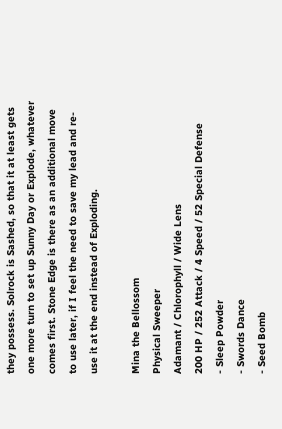they possess. Solrock is Sashed, so that it at least gets one more turn to set up Sunny Day or Explode, whatever comes first. Stone Edge is there as an additional move to use later, if I feel the need to save my lead and re-use it at the end instead of Exploding.

Mina the Bellossom
Physical Sweeper
Adamant / Chlorophyll / Wide Lens
200 HP / 252 Attack / 4 Speed / 52 Special Defense
- Sleep Powder
- Swords Dance
- Seed Bomb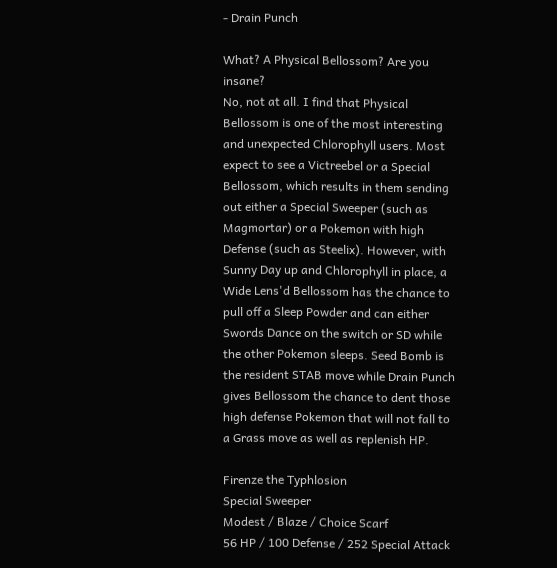- Drain Punch

What? A Physical Bellossom? Are you insane?
No, not at all. I find that Physical Bellossom is one of the most interesting and unexpected Chlorophyll users. Most expect to see a Victreebel or a Special Bellossom, which results in them sending out either a Special Sweeper (such as Magmortar) or a Pokemon with high Defense (such as Steelix). However, with Sunny Day up and Chlorophyll in place, a Wide Lens'd Bellossom has the chance to pull off a Sleep Powder and can either Swords Dance on the switch or SD while the other Pokemon sleeps. Seed Bomb is the resident STAB move while Drain Punch gives Bellossom the chance to dent those high defense Pokemon that will not fall to a Grass move as well as replenish HP.

Firenze the Typhlosion
Special Sweeper
Modest / Blaze / Choice Scarf
56 HP / 100 Defense / 252 Special Attack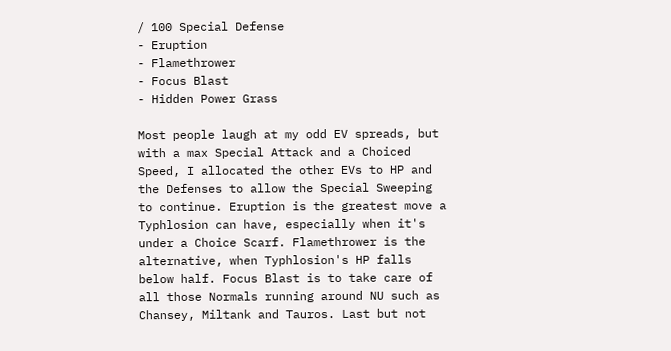/ 100 Special Defense
- Eruption
- Flamethrower
- Focus Blast
- Hidden Power Grass

Most people laugh at my odd EV spreads, but with a max Special Attack and a Choiced Speed, I allocated the other EVs to HP and the Defenses to allow the Special Sweeping to continue. Eruption is the greatest move a Typhlosion can have, especially when it's under a Choice Scarf. Flamethrower is the alternative, when Typhlosion's HP falls below half. Focus Blast is to take care of all those Normals running around NU such as Chansey, Miltank and Tauros. Last but not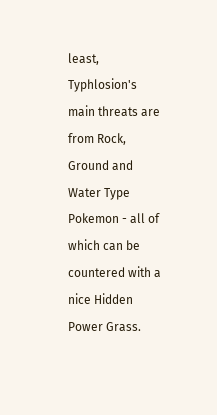least, Typhlosion's main threats are from Rock, Ground and Water Type Pokemon - all of which can be countered with a nice Hidden Power Grass.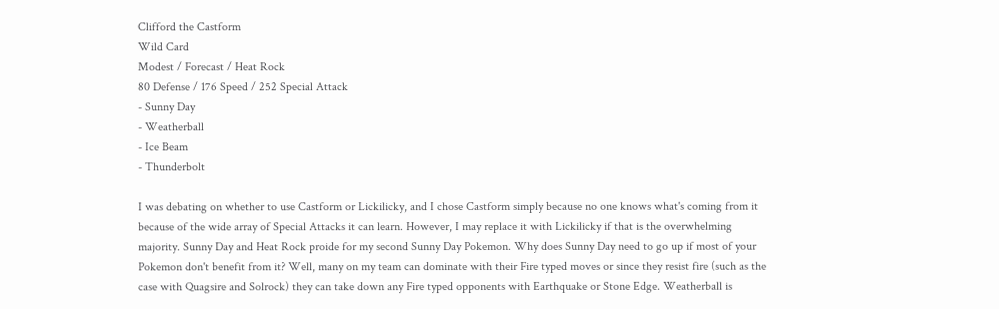Clifford the Castform
Wild Card
Modest / Forecast / Heat Rock
80 Defense / 176 Speed / 252 Special Attack
- Sunny Day
- Weatherball
- Ice Beam
- Thunderbolt

I was debating on whether to use Castform or Lickilicky, and I chose Castform simply because no one knows what's coming from it because of the wide array of Special Attacks it can learn. However, I may replace it with Lickilicky if that is the overwhelming majority. Sunny Day and Heat Rock proide for my second Sunny Day Pokemon. Why does Sunny Day need to go up if most of your Pokemon don't benefit from it? Well, many on my team can dominate with their Fire typed moves or since they resist fire (such as the case with Quagsire and Solrock) they can take down any Fire typed opponents with Earthquake or Stone Edge. Weatherball is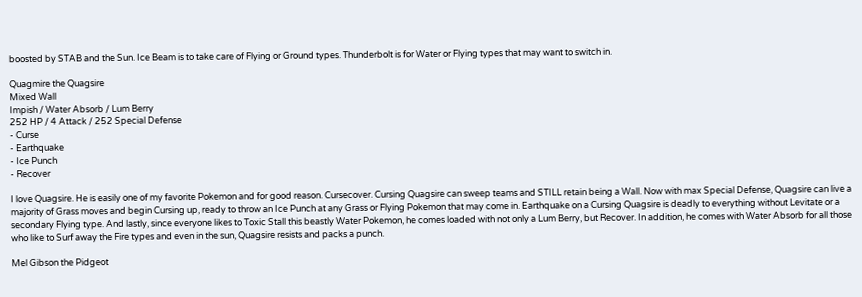boosted by STAB and the Sun. Ice Beam is to take care of Flying or Ground types. Thunderbolt is for Water or Flying types that may want to switch in.

Quagmire the Quagsire
Mixed Wall
Impish / Water Absorb / Lum Berry
252 HP / 4 Attack / 252 Special Defense
- Curse
- Earthquake
- Ice Punch
- Recover

I love Quagsire. He is easily one of my favorite Pokemon and for good reason. Cursecover. Cursing Quagsire can sweep teams and STILL retain being a Wall. Now with max Special Defense, Quagsire can live a majority of Grass moves and begin Cursing up, ready to throw an Ice Punch at any Grass or Flying Pokemon that may come in. Earthquake on a Cursing Quagsire is deadly to everything without Levitate or a secondary Flying type. And lastly, since everyone likes to Toxic Stall this beastly Water Pokemon, he comes loaded with not only a Lum Berry, but Recover. In addition, he comes with Water Absorb for all those who like to Surf away the Fire types and even in the sun, Quagsire resists and packs a punch.

Mel Gibson the Pidgeot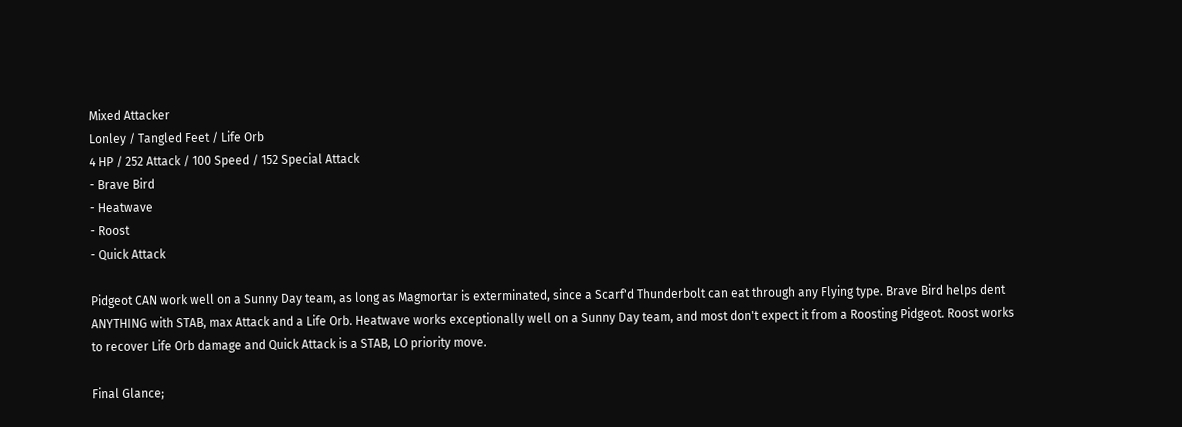Mixed Attacker
Lonley / Tangled Feet / Life Orb
4 HP / 252 Attack / 100 Speed / 152 Special Attack
- Brave Bird
- Heatwave
- Roost
- Quick Attack

Pidgeot CAN work well on a Sunny Day team, as long as Magmortar is exterminated, since a Scarf'd Thunderbolt can eat through any Flying type. Brave Bird helps dent ANYTHING with STAB, max Attack and a Life Orb. Heatwave works exceptionally well on a Sunny Day team, and most don't expect it from a Roosting Pidgeot. Roost works to recover Life Orb damage and Quick Attack is a STAB, LO priority move.

Final Glance;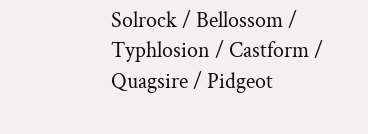Solrock / Bellossom / Typhlosion / Castform / Quagsire / Pidgeot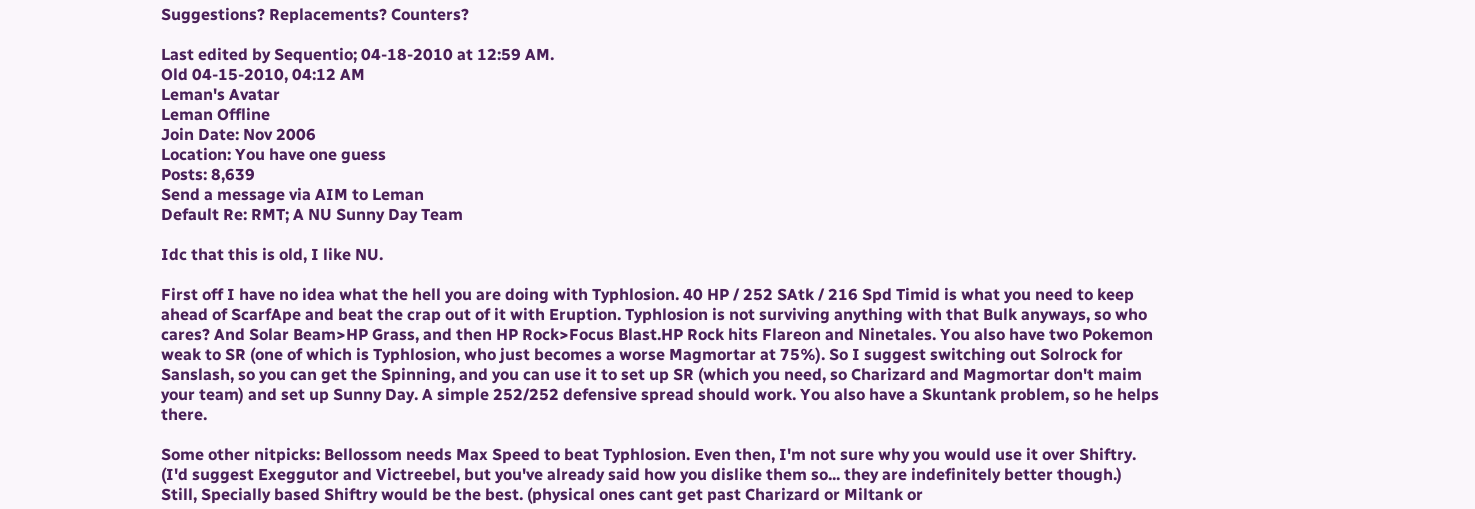Suggestions? Replacements? Counters?

Last edited by Sequentio; 04-18-2010 at 12:59 AM.
Old 04-15-2010, 04:12 AM
Leman's Avatar
Leman Offline
Join Date: Nov 2006
Location: You have one guess
Posts: 8,639
Send a message via AIM to Leman
Default Re: RMT; A NU Sunny Day Team

Idc that this is old, I like NU.

First off I have no idea what the hell you are doing with Typhlosion. 40 HP / 252 SAtk / 216 Spd Timid is what you need to keep ahead of ScarfApe and beat the crap out of it with Eruption. Typhlosion is not surviving anything with that Bulk anyways, so who cares? And Solar Beam>HP Grass, and then HP Rock>Focus Blast.HP Rock hits Flareon and Ninetales. You also have two Pokemon weak to SR (one of which is Typhlosion, who just becomes a worse Magmortar at 75%). So I suggest switching out Solrock for Sanslash, so you can get the Spinning, and you can use it to set up SR (which you need, so Charizard and Magmortar don't maim your team) and set up Sunny Day. A simple 252/252 defensive spread should work. You also have a Skuntank problem, so he helps there.

Some other nitpicks: Bellossom needs Max Speed to beat Typhlosion. Even then, I'm not sure why you would use it over Shiftry. (I'd suggest Exeggutor and Victreebel, but you've already said how you dislike them so... they are indefinitely better though.) Still, Specially based Shiftry would be the best. (physical ones cant get past Charizard or Miltank or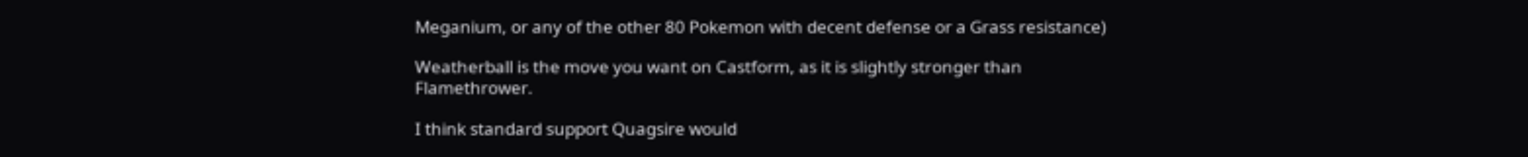Meganium, or any of the other 80 Pokemon with decent defense or a Grass resistance)

Weatherball is the move you want on Castform, as it is slightly stronger than Flamethrower.

I think standard support Quagsire would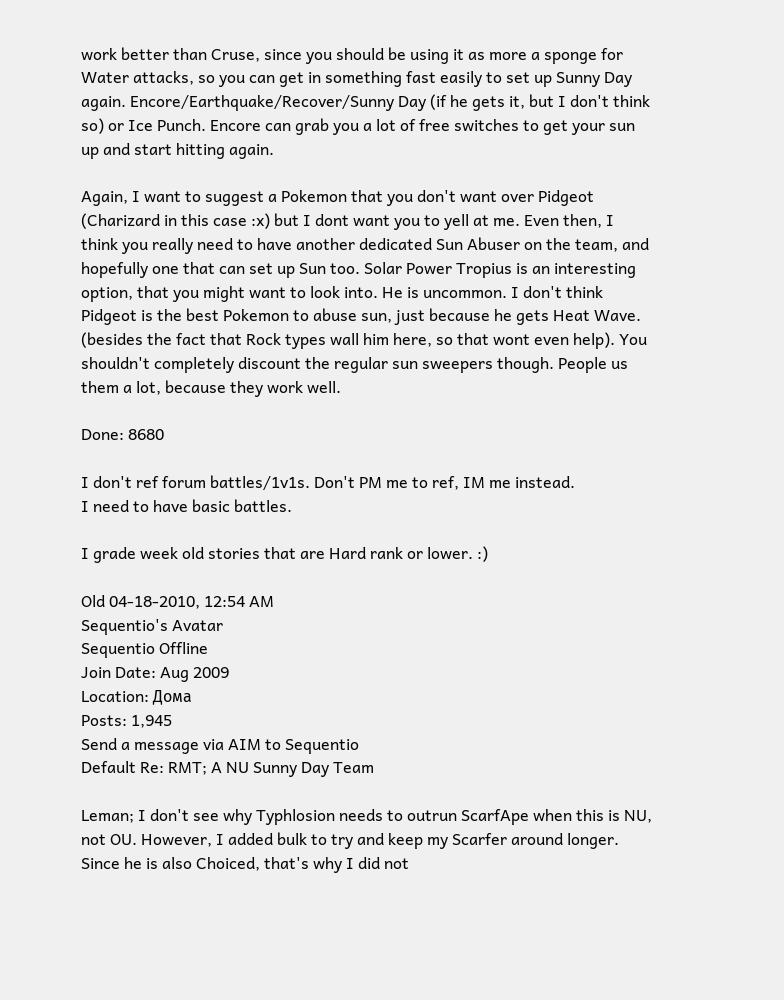work better than Cruse, since you should be using it as more a sponge for Water attacks, so you can get in something fast easily to set up Sunny Day again. Encore/Earthquake/Recover/Sunny Day (if he gets it, but I don't think so) or Ice Punch. Encore can grab you a lot of free switches to get your sun up and start hitting again.

Again, I want to suggest a Pokemon that you don't want over Pidgeot (Charizard in this case :x) but I dont want you to yell at me. Even then, I think you really need to have another dedicated Sun Abuser on the team, and hopefully one that can set up Sun too. Solar Power Tropius is an interesting option, that you might want to look into. He is uncommon. I don't think Pidgeot is the best Pokemon to abuse sun, just because he gets Heat Wave. (besides the fact that Rock types wall him here, so that wont even help). You shouldn't completely discount the regular sun sweepers though. People us them a lot, because they work well.

Done: 8680

I don't ref forum battles/1v1s. Don't PM me to ref, IM me instead.
I need to have basic battles.

I grade week old stories that are Hard rank or lower. :)

Old 04-18-2010, 12:54 AM
Sequentio's Avatar
Sequentio Offline
Join Date: Aug 2009
Location: Дома
Posts: 1,945
Send a message via AIM to Sequentio
Default Re: RMT; A NU Sunny Day Team

Leman; I don't see why Typhlosion needs to outrun ScarfApe when this is NU, not OU. However, I added bulk to try and keep my Scarfer around longer. Since he is also Choiced, that's why I did not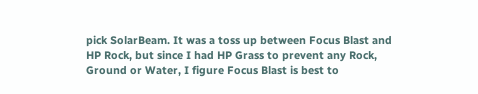pick SolarBeam. It was a toss up between Focus Blast and HP Rock, but since I had HP Grass to prevent any Rock, Ground or Water, I figure Focus Blast is best to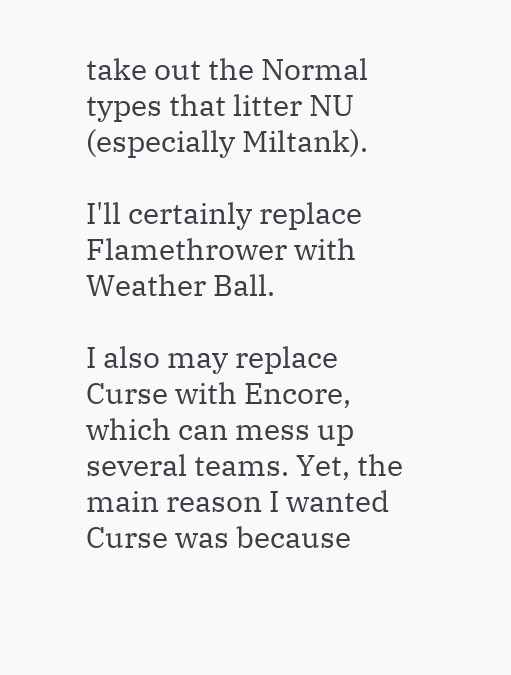take out the Normal types that litter NU (especially Miltank).

I'll certainly replace Flamethrower with Weather Ball.

I also may replace Curse with Encore, which can mess up several teams. Yet, the main reason I wanted Curse was because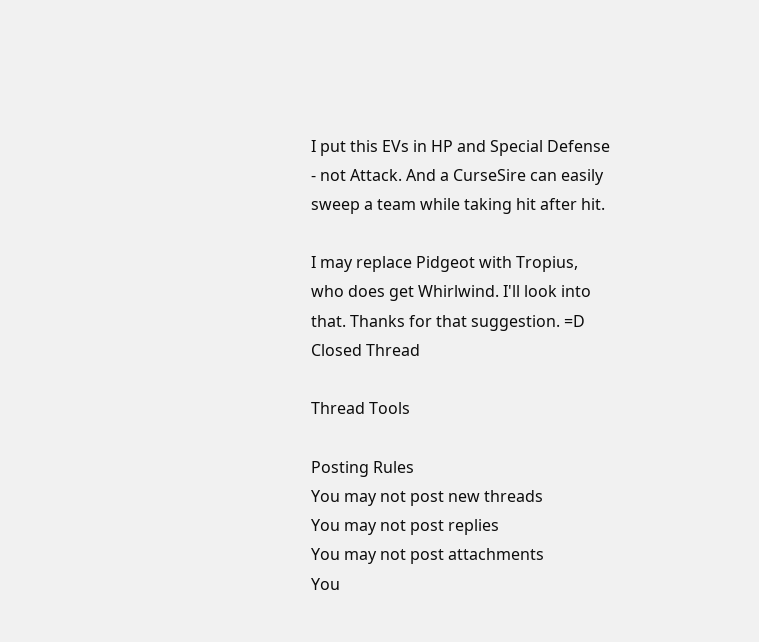I put this EVs in HP and Special Defense - not Attack. And a CurseSire can easily sweep a team while taking hit after hit.

I may replace Pidgeot with Tropius, who does get Whirlwind. I'll look into that. Thanks for that suggestion. =D
Closed Thread

Thread Tools

Posting Rules
You may not post new threads
You may not post replies
You may not post attachments
You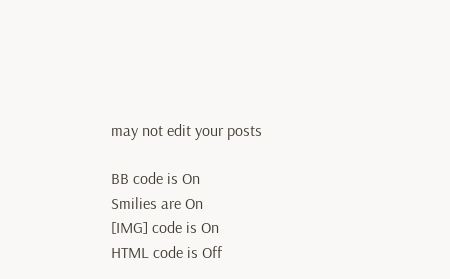may not edit your posts

BB code is On
Smilies are On
[IMG] code is On
HTML code is Off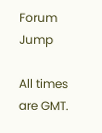Forum Jump

All times are GMT.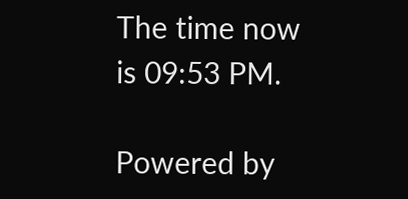The time now is 09:53 PM.

Powered by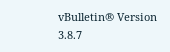vBulletin® Version 3.8.7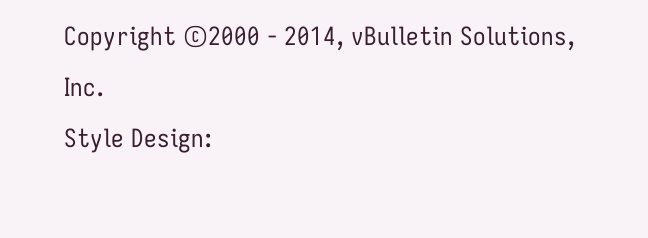Copyright ©2000 - 2014, vBulletin Solutions, Inc.
Style Design: